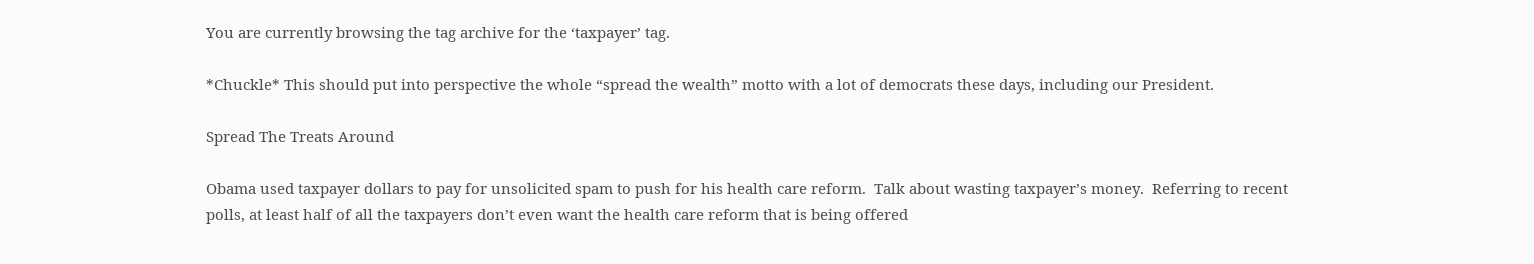You are currently browsing the tag archive for the ‘taxpayer’ tag.

*Chuckle* This should put into perspective the whole “spread the wealth” motto with a lot of democrats these days, including our President.

Spread The Treats Around

Obama used taxpayer dollars to pay for unsolicited spam to push for his health care reform.  Talk about wasting taxpayer’s money.  Referring to recent polls, at least half of all the taxpayers don’t even want the health care reform that is being offered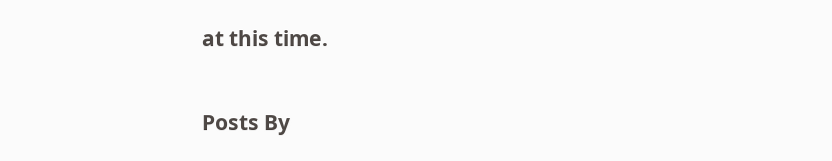at this time.

Posts By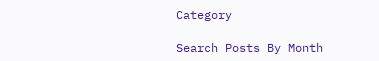Category

Search Posts By Month